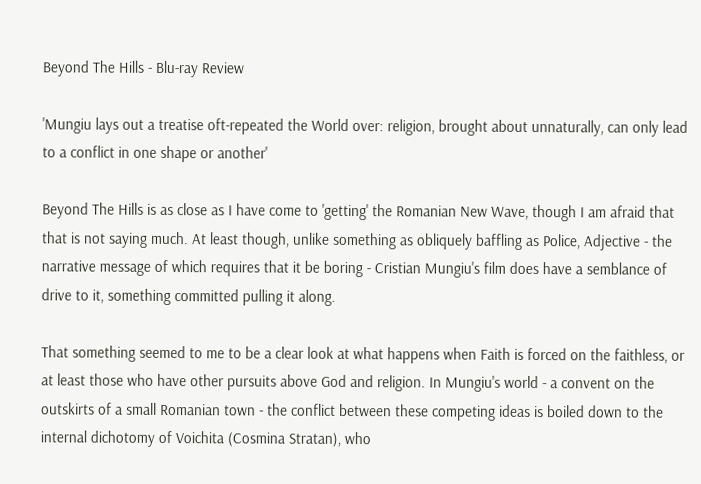Beyond The Hills - Blu-ray Review

'Mungiu lays out a treatise oft-repeated the World over: religion, brought about unnaturally, can only lead to a conflict in one shape or another'

Beyond The Hills is as close as I have come to 'getting' the Romanian New Wave, though I am afraid that that is not saying much. At least though, unlike something as obliquely baffling as Police, Adjective - the narrative message of which requires that it be boring - Cristian Mungiu's film does have a semblance of drive to it, something committed pulling it along.

That something seemed to me to be a clear look at what happens when Faith is forced on the faithless, or at least those who have other pursuits above God and religion. In Mungiu's world - a convent on the outskirts of a small Romanian town - the conflict between these competing ideas is boiled down to the internal dichotomy of Voichita (Cosmina Stratan), who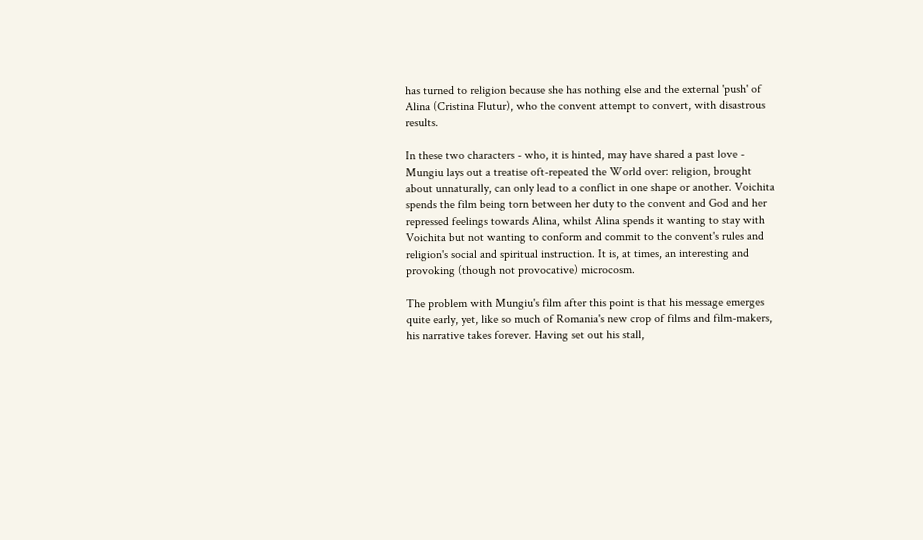has turned to religion because she has nothing else and the external 'push' of Alina (Cristina Flutur), who the convent attempt to convert, with disastrous results.

In these two characters - who, it is hinted, may have shared a past love - Mungiu lays out a treatise oft-repeated the World over: religion, brought about unnaturally, can only lead to a conflict in one shape or another. Voichita spends the film being torn between her duty to the convent and God and her repressed feelings towards Alina, whilst Alina spends it wanting to stay with Voichita but not wanting to conform and commit to the convent's rules and religion's social and spiritual instruction. It is, at times, an interesting and provoking (though not provocative) microcosm.

The problem with Mungiu's film after this point is that his message emerges quite early, yet, like so much of Romania's new crop of films and film-makers, his narrative takes forever. Having set out his stall,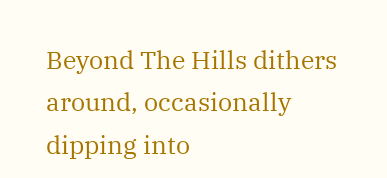Beyond The Hills dithers around, occasionally dipping into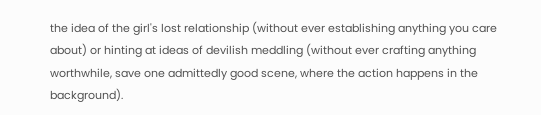the idea of the girl's lost relationship (without ever establishing anything you care about) or hinting at ideas of devilish meddling (without ever crafting anything worthwhile, save one admittedly good scene, where the action happens in the background).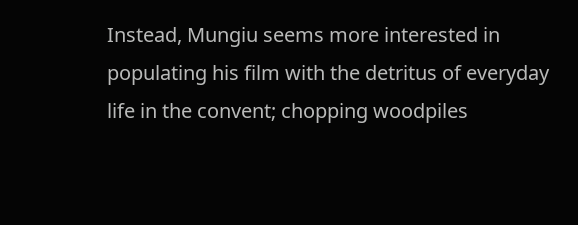Instead, Mungiu seems more interested in populating his film with the detritus of everyday life in the convent; chopping woodpiles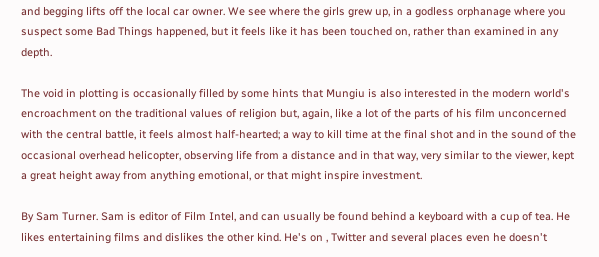and begging lifts off the local car owner. We see where the girls grew up, in a godless orphanage where you suspect some Bad Things happened, but it feels like it has been touched on, rather than examined in any depth.

The void in plotting is occasionally filled by some hints that Mungiu is also interested in the modern world's encroachment on the traditional values of religion but, again, like a lot of the parts of his film unconcerned with the central battle, it feels almost half-hearted; a way to kill time at the final shot and in the sound of the occasional overhead helicopter, observing life from a distance and in that way, very similar to the viewer, kept a great height away from anything emotional, or that might inspire investment.

By Sam Turner. Sam is editor of Film Intel, and can usually be found behind a keyboard with a cup of tea. He likes entertaining films and dislikes the other kind. He's on , Twitter and several places even he doesn't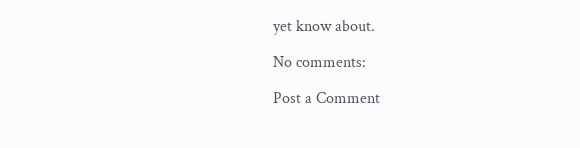yet know about.

No comments:

Post a Comment